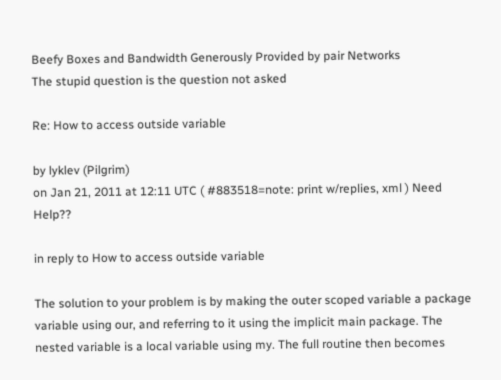Beefy Boxes and Bandwidth Generously Provided by pair Networks
The stupid question is the question not asked

Re: How to access outside variable

by lyklev (Pilgrim)
on Jan 21, 2011 at 12:11 UTC ( #883518=note: print w/replies, xml ) Need Help??

in reply to How to access outside variable

The solution to your problem is by making the outer scoped variable a package variable using our, and referring to it using the implicit main package. The nested variable is a local variable using my. The full routine then becomes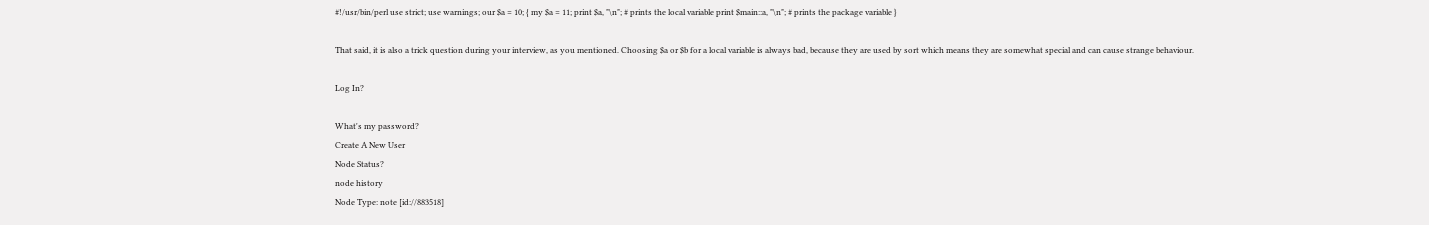#!/usr/bin/perl use strict; use warnings; our $a = 10; { my $a = 11; print $a, "\n"; # prints the local variable print $main::a, "\n"; # prints the package variable }

That said, it is also a trick question during your interview, as you mentioned. Choosing $a or $b for a local variable is always bad, because they are used by sort which means they are somewhat special and can cause strange behaviour.

Log In?

What's my password?
Create A New User
Node Status?
node history
Node Type: note [id://883518]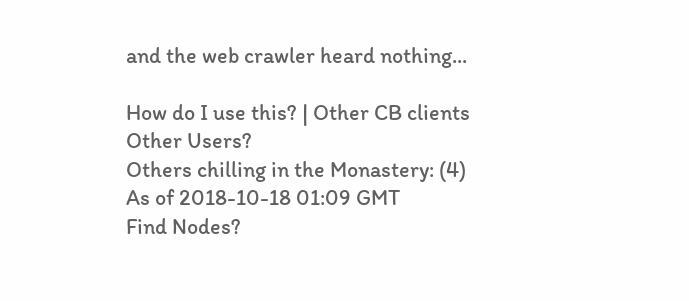and the web crawler heard nothing...

How do I use this? | Other CB clients
Other Users?
Others chilling in the Monastery: (4)
As of 2018-10-18 01:09 GMT
Find Nodes?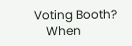Voting Booth?
    When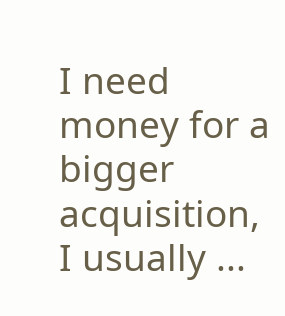I need money for a bigger acquisition, I usually ...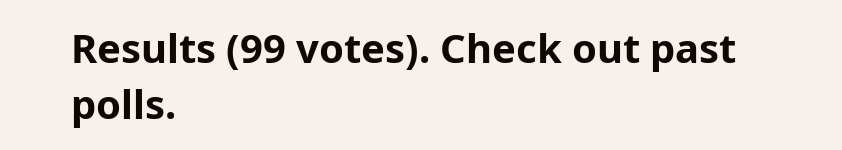Results (99 votes). Check out past polls.